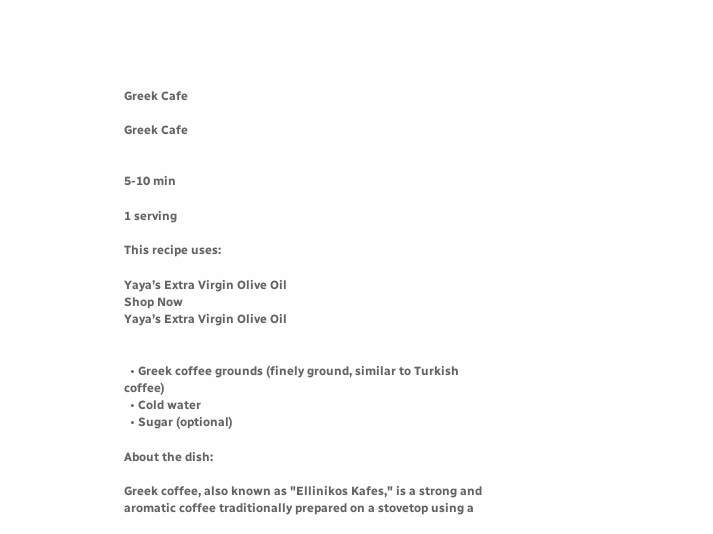Greek Cafe

Greek Cafe


5-10 min

1 serving

This recipe uses:

Yaya’s Extra Virgin Olive Oil
Shop Now
Yaya’s Extra Virgin Olive Oil


  • Greek coffee grounds (finely ground, similar to Turkish coffee)
  • Cold water
  • Sugar (optional)

About the dish:

Greek coffee, also known as "Ellinikos Kafes," is a strong and aromatic coffee traditionally prepared on a stovetop using a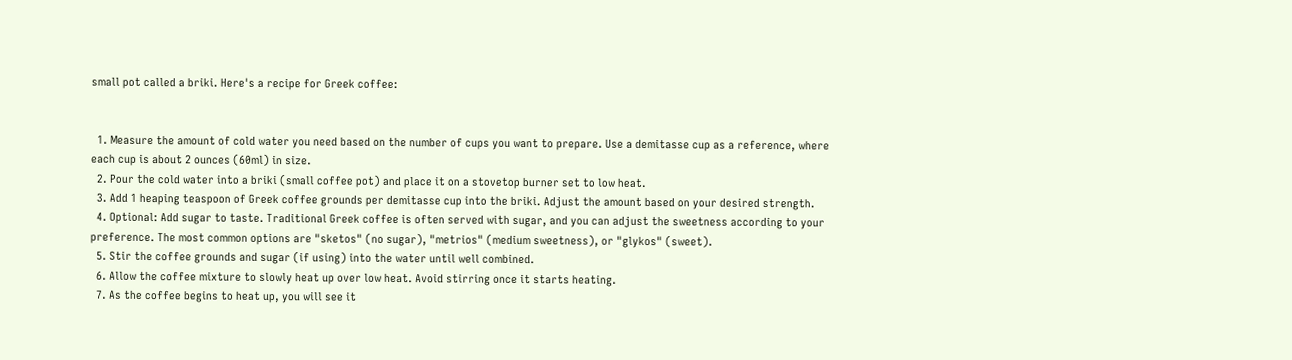small pot called a briki. Here's a recipe for Greek coffee:


  1. Measure the amount of cold water you need based on the number of cups you want to prepare. Use a demitasse cup as a reference, where each cup is about 2 ounces (60ml) in size.
  2. Pour the cold water into a briki (small coffee pot) and place it on a stovetop burner set to low heat.
  3. Add 1 heaping teaspoon of Greek coffee grounds per demitasse cup into the briki. Adjust the amount based on your desired strength.
  4. Optional: Add sugar to taste. Traditional Greek coffee is often served with sugar, and you can adjust the sweetness according to your preference. The most common options are "sketos" (no sugar), "metrios" (medium sweetness), or "glykos" (sweet).
  5. Stir the coffee grounds and sugar (if using) into the water until well combined.
  6. Allow the coffee mixture to slowly heat up over low heat. Avoid stirring once it starts heating.
  7. As the coffee begins to heat up, you will see it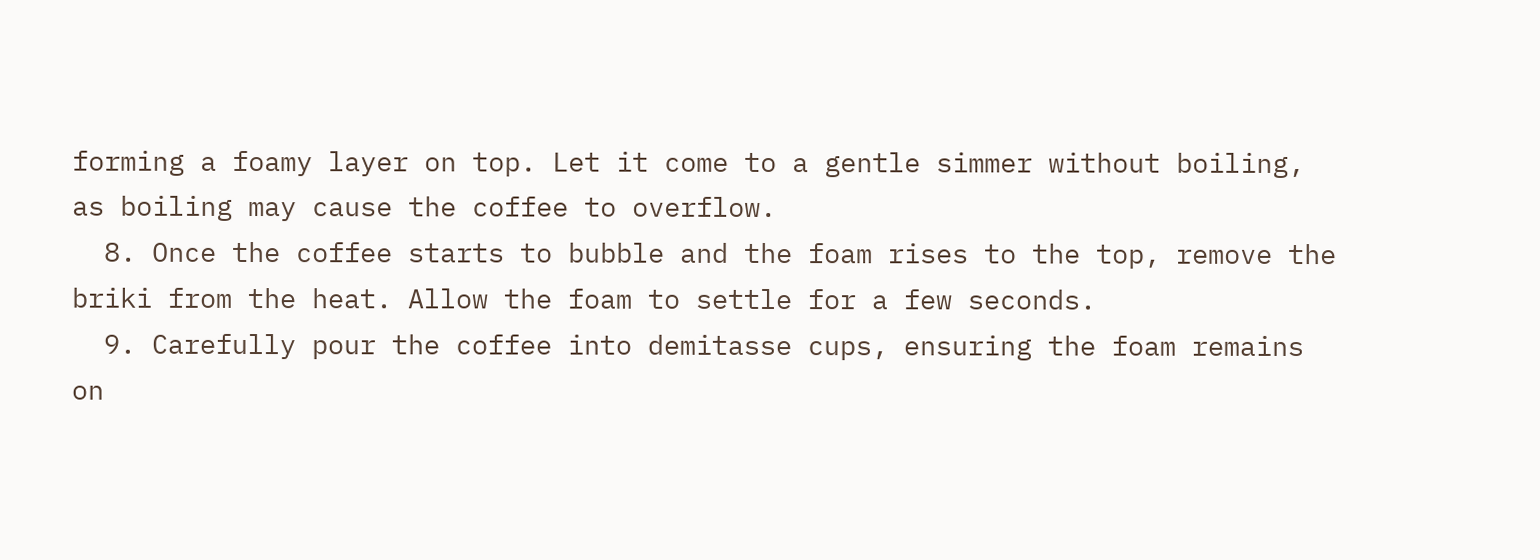forming a foamy layer on top. Let it come to a gentle simmer without boiling, as boiling may cause the coffee to overflow.
  8. Once the coffee starts to bubble and the foam rises to the top, remove the briki from the heat. Allow the foam to settle for a few seconds.
  9. Carefully pour the coffee into demitasse cups, ensuring the foam remains on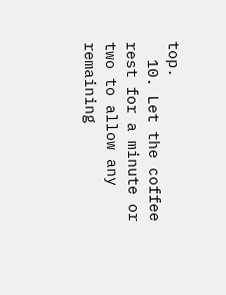top.
  10. Let the coffee rest for a minute or two to allow any remaining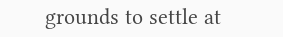grounds to settle at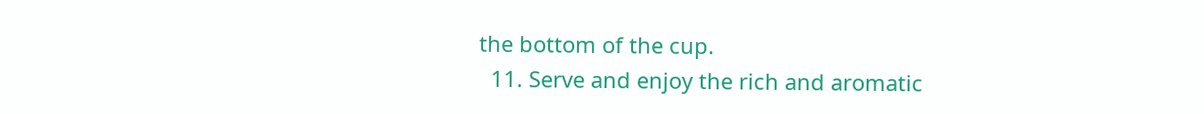the bottom of the cup.
  11. Serve and enjoy the rich and aromatic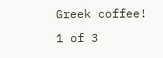Greek coffee!
1 of 3